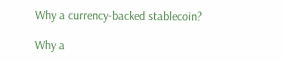Why a currency-backed stablecoin?

Why a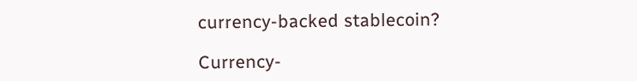currency-backed stablecoin?

Currency-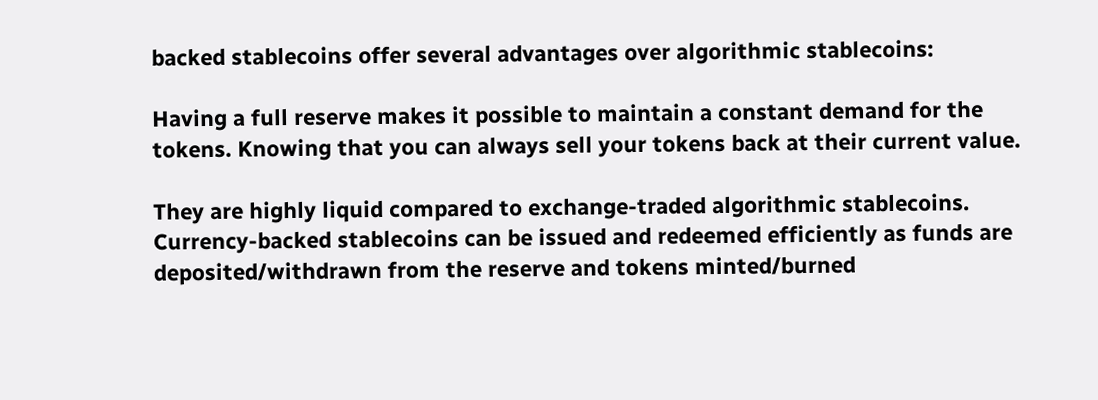backed stablecoins offer several advantages over algorithmic stablecoins:

Having a full reserve makes it possible to maintain a constant demand for the tokens. Knowing that you can always sell your tokens back at their current value.

They are highly liquid compared to exchange-traded algorithmic stablecoins. Currency-backed stablecoins can be issued and redeemed efficiently as funds are deposited/withdrawn from the reserve and tokens minted/burned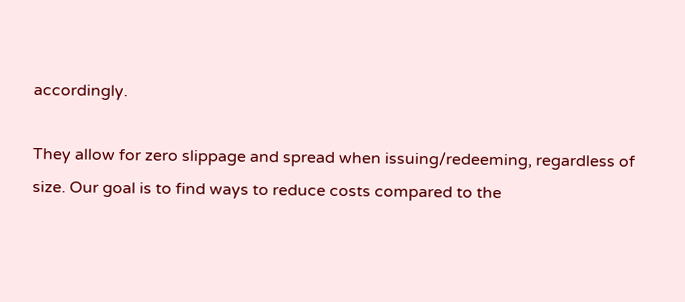accordingly.

They allow for zero slippage and spread when issuing/redeeming, regardless of size. Our goal is to find ways to reduce costs compared to the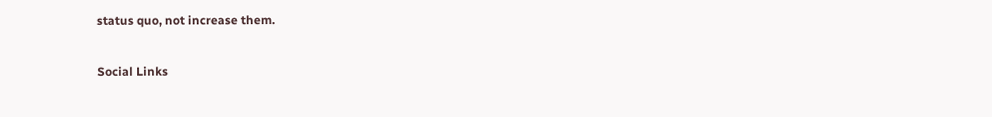status quo, not increase them.

Social Links